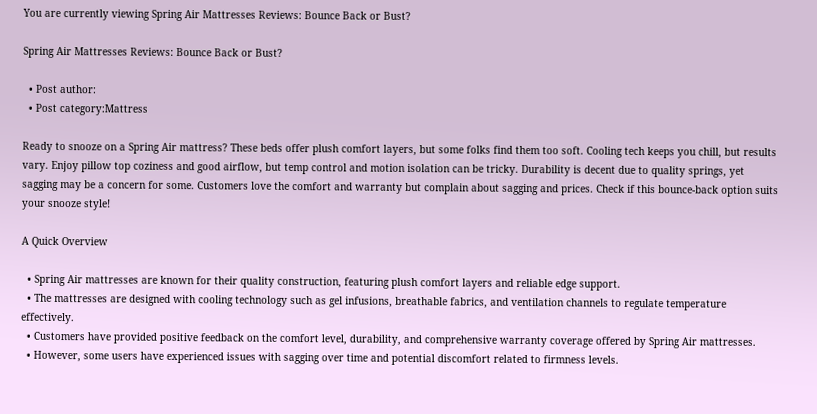You are currently viewing Spring Air Mattresses Reviews: Bounce Back or Bust?

Spring Air Mattresses Reviews: Bounce Back or Bust?

  • Post author:
  • Post category:Mattress

Ready to snooze on a Spring Air mattress? These beds offer plush comfort layers, but some folks find them too soft. Cooling tech keeps you chill, but results vary. Enjoy pillow top coziness and good airflow, but temp control and motion isolation can be tricky. Durability is decent due to quality springs, yet sagging may be a concern for some. Customers love the comfort and warranty but complain about sagging and prices. Check if this bounce-back option suits your snooze style!

A Quick Overview

  • Spring Air mattresses are known for their quality construction, featuring plush comfort layers and reliable edge support.
  • The mattresses are designed with cooling technology such as gel infusions, breathable fabrics, and ventilation channels to regulate temperature effectively.
  • Customers have provided positive feedback on the comfort level, durability, and comprehensive warranty coverage offered by Spring Air mattresses.
  • However, some users have experienced issues with sagging over time and potential discomfort related to firmness levels.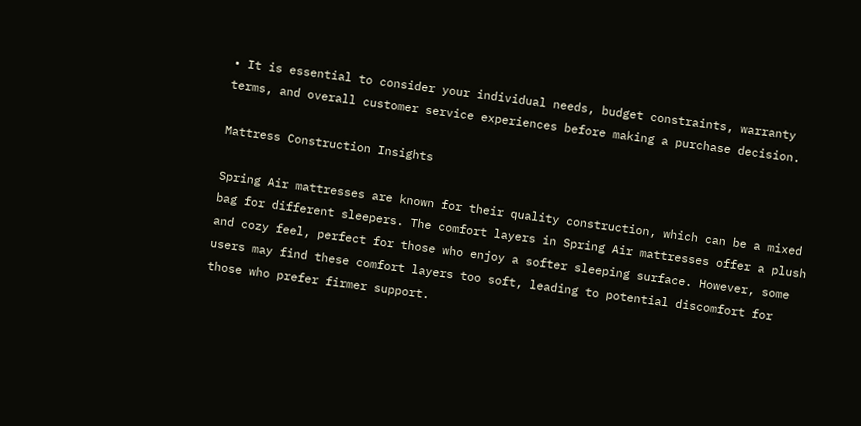• It is essential to consider your individual needs, budget constraints, warranty terms, and overall customer service experiences before making a purchase decision.

Mattress Construction Insights

Spring Air mattresses are known for their quality construction, which can be a mixed bag for different sleepers. The comfort layers in Spring Air mattresses offer a plush and cozy feel, perfect for those who enjoy a softer sleeping surface. However, some users may find these comfort layers too soft, leading to potential discomfort for those who prefer firmer support.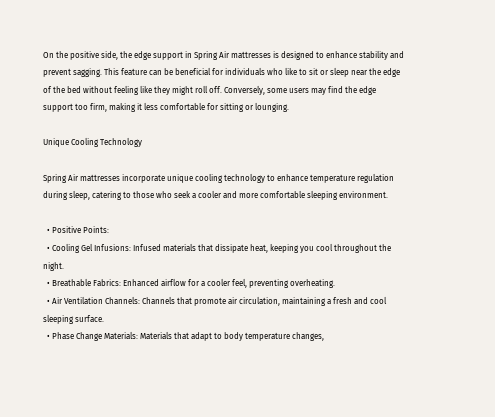On the positive side, the edge support in Spring Air mattresses is designed to enhance stability and prevent sagging. This feature can be beneficial for individuals who like to sit or sleep near the edge of the bed without feeling like they might roll off. Conversely, some users may find the edge support too firm, making it less comfortable for sitting or lounging.

Unique Cooling Technology

Spring Air mattresses incorporate unique cooling technology to enhance temperature regulation during sleep, catering to those who seek a cooler and more comfortable sleeping environment.

  • Positive Points:
  • Cooling Gel Infusions: Infused materials that dissipate heat, keeping you cool throughout the night.
  • Breathable Fabrics: Enhanced airflow for a cooler feel, preventing overheating.
  • Air Ventilation Channels: Channels that promote air circulation, maintaining a fresh and cool sleeping surface.
  • Phase Change Materials: Materials that adapt to body temperature changes,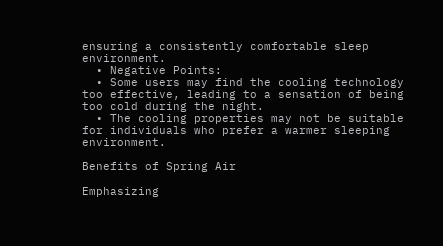ensuring a consistently comfortable sleep environment.
  • Negative Points:
  • Some users may find the cooling technology too effective, leading to a sensation of being too cold during the night.
  • The cooling properties may not be suitable for individuals who prefer a warmer sleeping environment.

Benefits of Spring Air

Emphasizing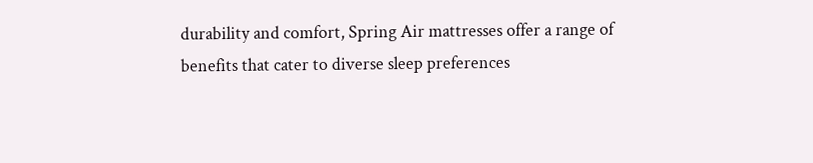durability and comfort, Spring Air mattresses offer a range of benefits that cater to diverse sleep preferences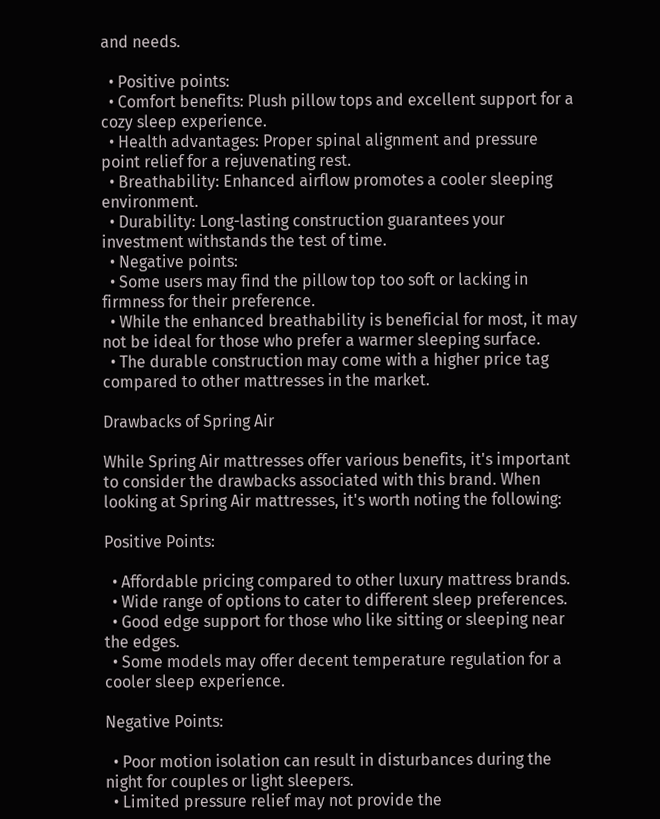and needs.

  • Positive points:
  • Comfort benefits: Plush pillow tops and excellent support for a cozy sleep experience.
  • Health advantages: Proper spinal alignment and pressure point relief for a rejuvenating rest.
  • Breathability: Enhanced airflow promotes a cooler sleeping environment.
  • Durability: Long-lasting construction guarantees your investment withstands the test of time.
  • Negative points:
  • Some users may find the pillow top too soft or lacking in firmness for their preference.
  • While the enhanced breathability is beneficial for most, it may not be ideal for those who prefer a warmer sleeping surface.
  • The durable construction may come with a higher price tag compared to other mattresses in the market.

Drawbacks of Spring Air

While Spring Air mattresses offer various benefits, it's important to consider the drawbacks associated with this brand. When looking at Spring Air mattresses, it's worth noting the following:

Positive Points:

  • Affordable pricing compared to other luxury mattress brands.
  • Wide range of options to cater to different sleep preferences.
  • Good edge support for those who like sitting or sleeping near the edges.
  • Some models may offer decent temperature regulation for a cooler sleep experience.

Negative Points:

  • Poor motion isolation can result in disturbances during the night for couples or light sleepers.
  • Limited pressure relief may not provide the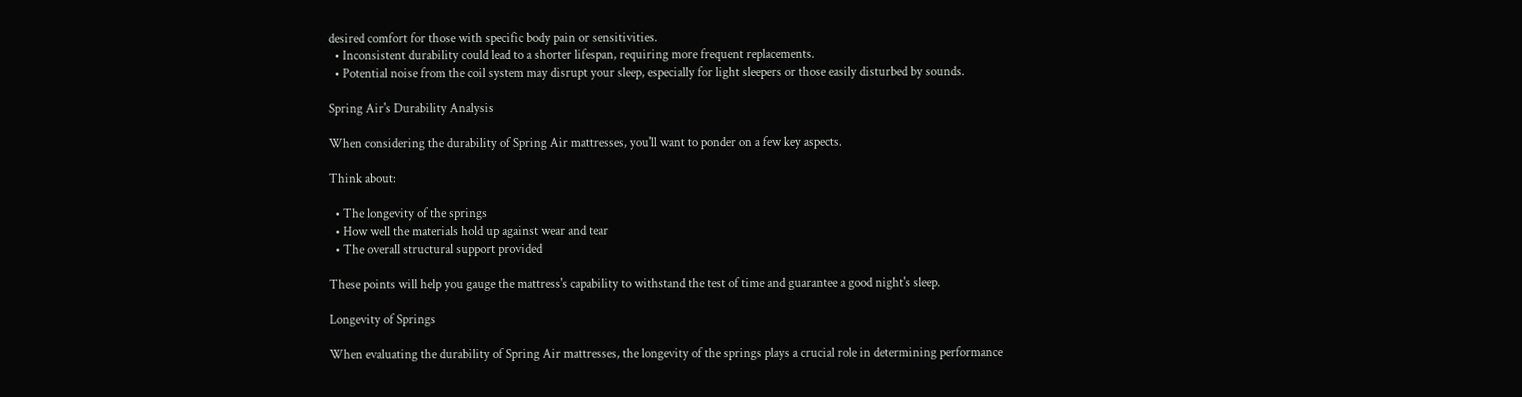desired comfort for those with specific body pain or sensitivities.
  • Inconsistent durability could lead to a shorter lifespan, requiring more frequent replacements.
  • Potential noise from the coil system may disrupt your sleep, especially for light sleepers or those easily disturbed by sounds.

Spring Air's Durability Analysis

When considering the durability of Spring Air mattresses, you'll want to ponder on a few key aspects.

Think about:

  • The longevity of the springs
  • How well the materials hold up against wear and tear
  • The overall structural support provided

These points will help you gauge the mattress's capability to withstand the test of time and guarantee a good night's sleep.

Longevity of Springs

When evaluating the durability of Spring Air mattresses, the longevity of the springs plays a crucial role in determining performance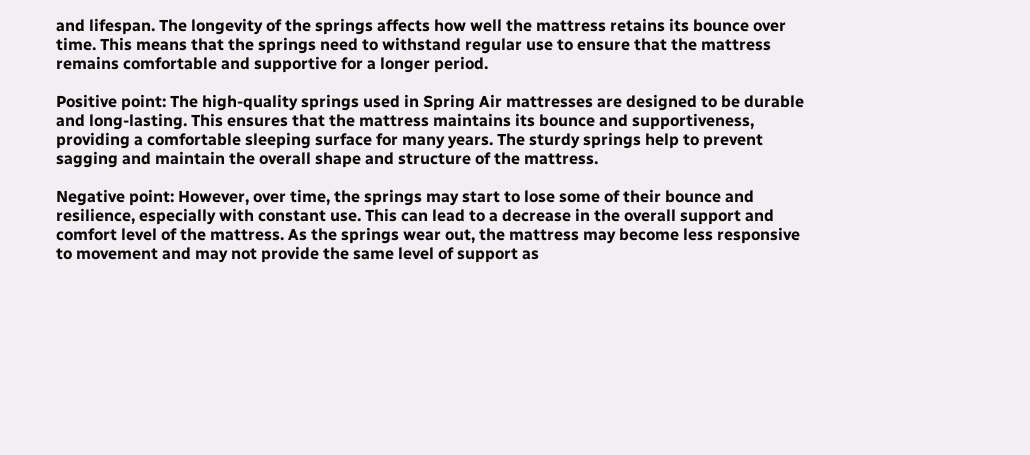and lifespan. The longevity of the springs affects how well the mattress retains its bounce over time. This means that the springs need to withstand regular use to ensure that the mattress remains comfortable and supportive for a longer period.

Positive point: The high-quality springs used in Spring Air mattresses are designed to be durable and long-lasting. This ensures that the mattress maintains its bounce and supportiveness, providing a comfortable sleeping surface for many years. The sturdy springs help to prevent sagging and maintain the overall shape and structure of the mattress.

Negative point: However, over time, the springs may start to lose some of their bounce and resilience, especially with constant use. This can lead to a decrease in the overall support and comfort level of the mattress. As the springs wear out, the mattress may become less responsive to movement and may not provide the same level of support as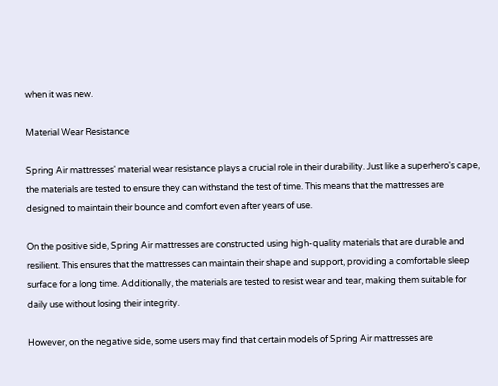when it was new.

Material Wear Resistance

Spring Air mattresses' material wear resistance plays a crucial role in their durability. Just like a superhero's cape, the materials are tested to ensure they can withstand the test of time. This means that the mattresses are designed to maintain their bounce and comfort even after years of use.

On the positive side, Spring Air mattresses are constructed using high-quality materials that are durable and resilient. This ensures that the mattresses can maintain their shape and support, providing a comfortable sleep surface for a long time. Additionally, the materials are tested to resist wear and tear, making them suitable for daily use without losing their integrity.

However, on the negative side, some users may find that certain models of Spring Air mattresses are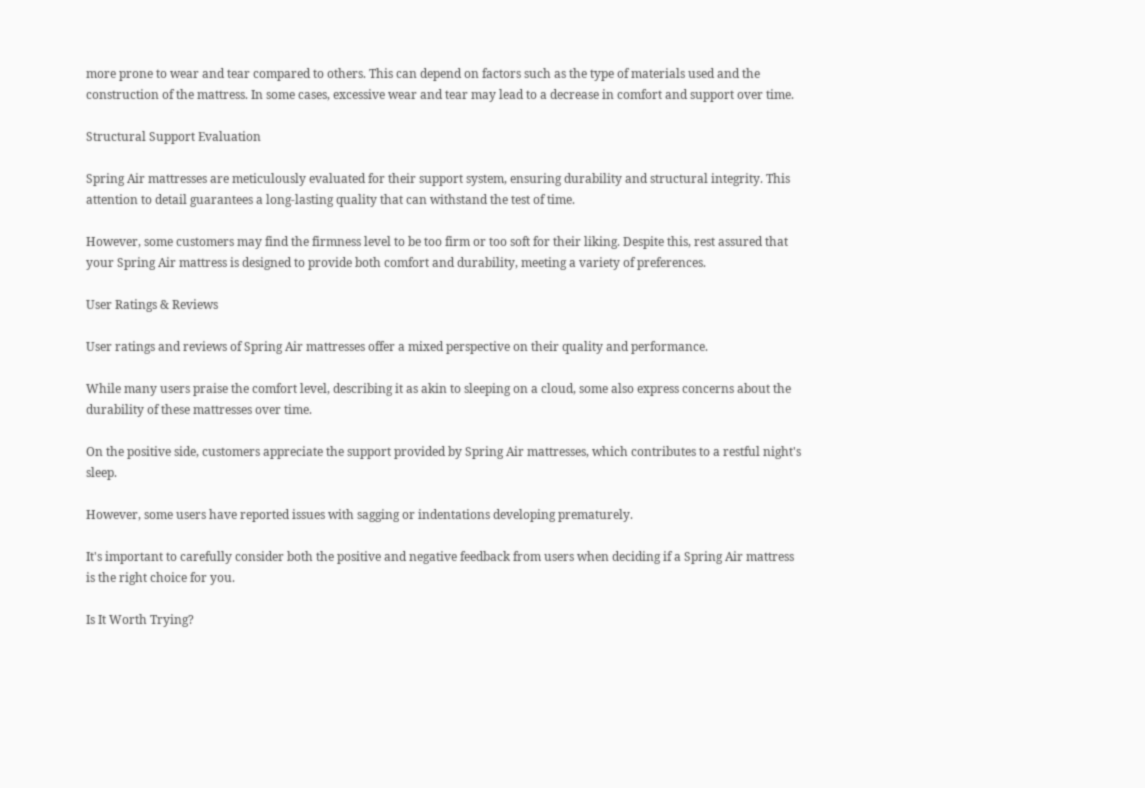more prone to wear and tear compared to others. This can depend on factors such as the type of materials used and the construction of the mattress. In some cases, excessive wear and tear may lead to a decrease in comfort and support over time.

Structural Support Evaluation

Spring Air mattresses are meticulously evaluated for their support system, ensuring durability and structural integrity. This attention to detail guarantees a long-lasting quality that can withstand the test of time.

However, some customers may find the firmness level to be too firm or too soft for their liking. Despite this, rest assured that your Spring Air mattress is designed to provide both comfort and durability, meeting a variety of preferences.

User Ratings & Reviews

User ratings and reviews of Spring Air mattresses offer a mixed perspective on their quality and performance.

While many users praise the comfort level, describing it as akin to sleeping on a cloud, some also express concerns about the durability of these mattresses over time.

On the positive side, customers appreciate the support provided by Spring Air mattresses, which contributes to a restful night's sleep.

However, some users have reported issues with sagging or indentations developing prematurely.

It's important to carefully consider both the positive and negative feedback from users when deciding if a Spring Air mattress is the right choice for you.

Is It Worth Trying?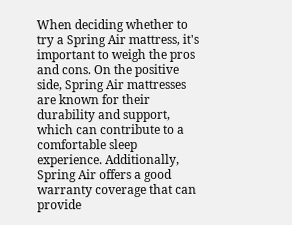When deciding whether to try a Spring Air mattress, it's important to weigh the pros and cons. On the positive side, Spring Air mattresses are known for their durability and support, which can contribute to a comfortable sleep experience. Additionally, Spring Air offers a good warranty coverage that can provide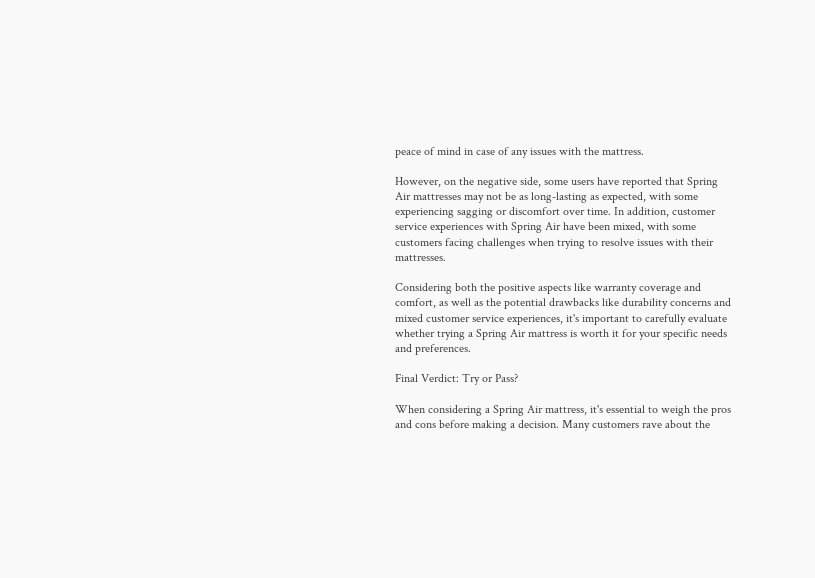peace of mind in case of any issues with the mattress.

However, on the negative side, some users have reported that Spring Air mattresses may not be as long-lasting as expected, with some experiencing sagging or discomfort over time. In addition, customer service experiences with Spring Air have been mixed, with some customers facing challenges when trying to resolve issues with their mattresses.

Considering both the positive aspects like warranty coverage and comfort, as well as the potential drawbacks like durability concerns and mixed customer service experiences, it's important to carefully evaluate whether trying a Spring Air mattress is worth it for your specific needs and preferences.

Final Verdict: Try or Pass?

When considering a Spring Air mattress, it's essential to weigh the pros and cons before making a decision. Many customers rave about the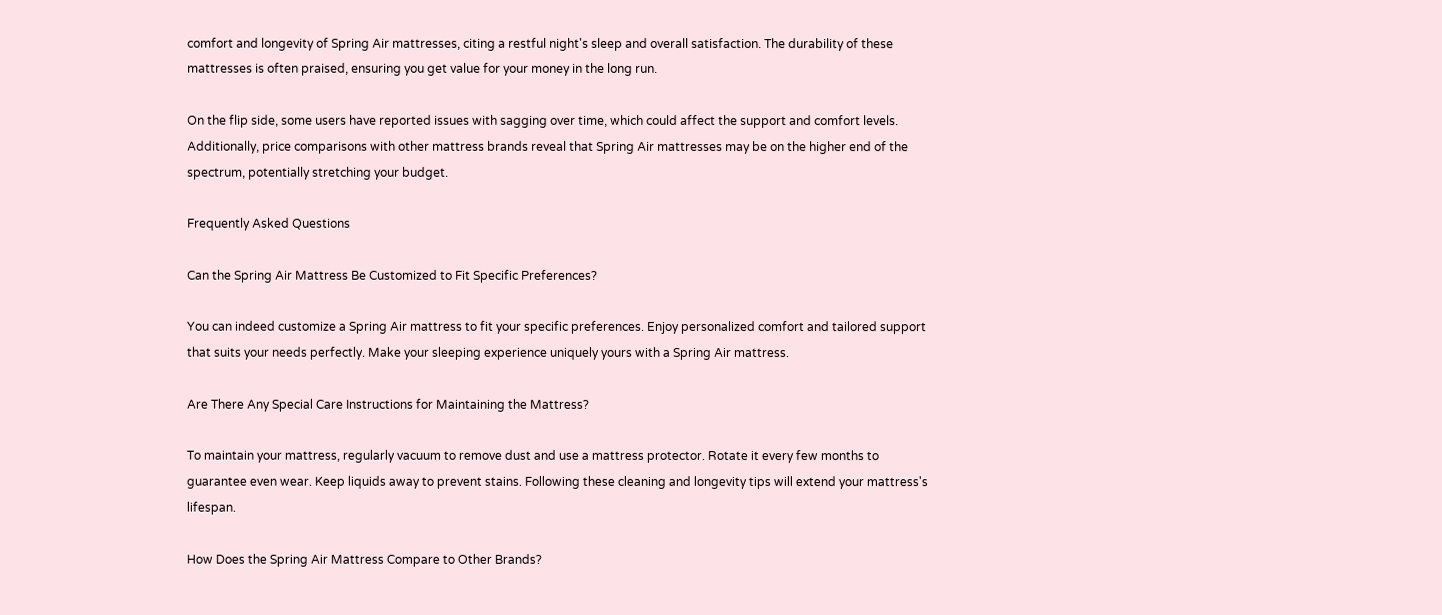comfort and longevity of Spring Air mattresses, citing a restful night's sleep and overall satisfaction. The durability of these mattresses is often praised, ensuring you get value for your money in the long run.

On the flip side, some users have reported issues with sagging over time, which could affect the support and comfort levels. Additionally, price comparisons with other mattress brands reveal that Spring Air mattresses may be on the higher end of the spectrum, potentially stretching your budget.

Frequently Asked Questions

Can the Spring Air Mattress Be Customized to Fit Specific Preferences?

You can indeed customize a Spring Air mattress to fit your specific preferences. Enjoy personalized comfort and tailored support that suits your needs perfectly. Make your sleeping experience uniquely yours with a Spring Air mattress.

Are There Any Special Care Instructions for Maintaining the Mattress?

To maintain your mattress, regularly vacuum to remove dust and use a mattress protector. Rotate it every few months to guarantee even wear. Keep liquids away to prevent stains. Following these cleaning and longevity tips will extend your mattress's lifespan.

How Does the Spring Air Mattress Compare to Other Brands?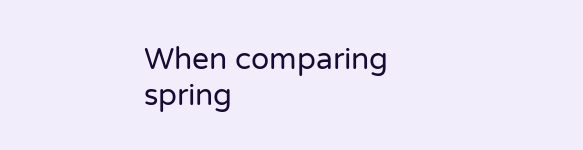When comparing spring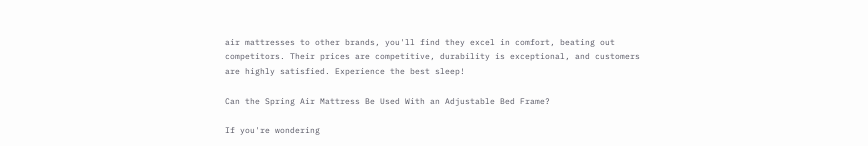air mattresses to other brands, you'll find they excel in comfort, beating out competitors. Their prices are competitive, durability is exceptional, and customers are highly satisfied. Experience the best sleep!

Can the Spring Air Mattress Be Used With an Adjustable Bed Frame?

If you're wondering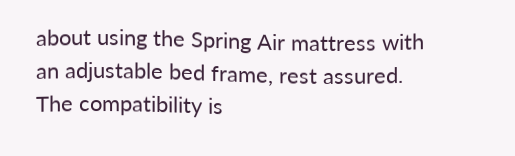about using the Spring Air mattress with an adjustable bed frame, rest assured. The compatibility is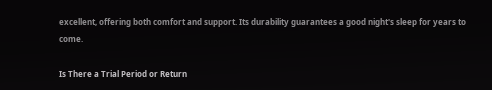excellent, offering both comfort and support. Its durability guarantees a good night's sleep for years to come.

Is There a Trial Period or Return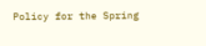Policy for the Spring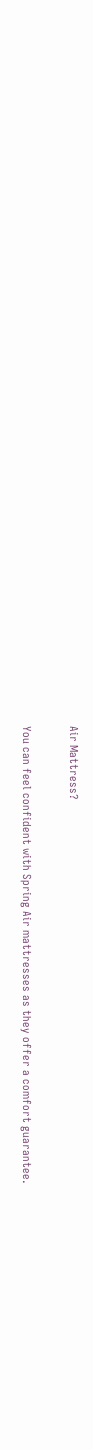Air Mattress?

You can feel confident with Spring Air mattresses as they offer a comfort guarantee.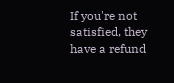If you're not satisfied, they have a refund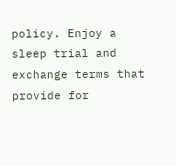policy. Enjoy a sleep trial and exchange terms that provide for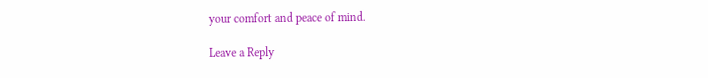your comfort and peace of mind.

Leave a Reply